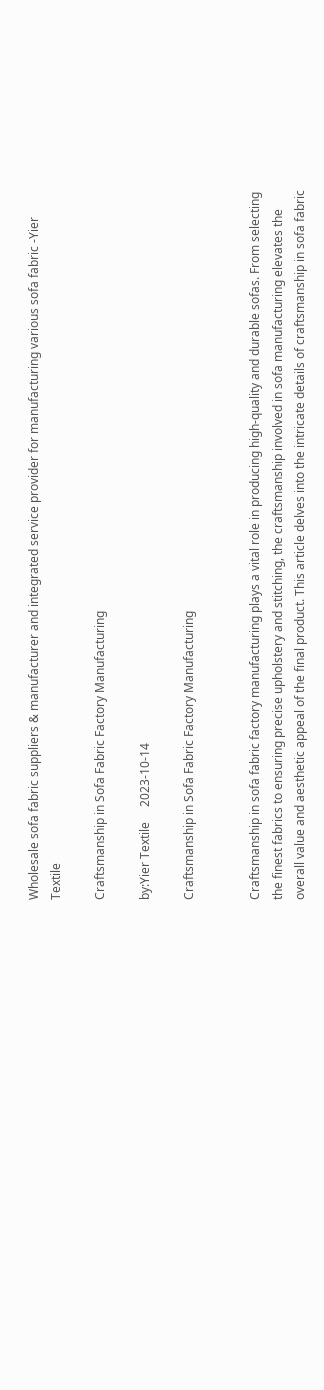Wholesale sofa fabric suppliers & manufacturer and integrated service provider for manufacturing various sofa fabric -Yier Textile

Craftsmanship in Sofa Fabric Factory Manufacturing

by:Yier Textile     2023-10-14

Craftsmanship in Sofa Fabric Factory Manufacturing


Craftsmanship in sofa fabric factory manufacturing plays a vital role in producing high-quality and durable sofas. From selecting the finest fabrics to ensuring precise upholstery and stitching, the craftsmanship involved in sofa manufacturing elevates the overall value and aesthetic appeal of the final product. This article delves into the intricate details of craftsmanship in sofa fabric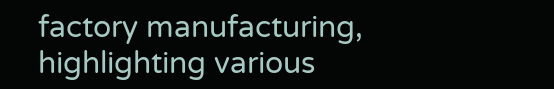factory manufacturing, highlighting various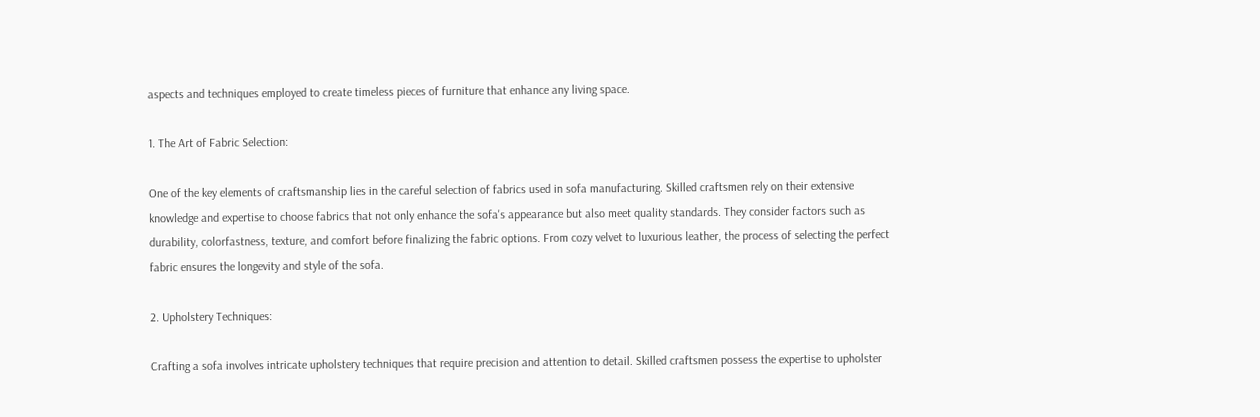aspects and techniques employed to create timeless pieces of furniture that enhance any living space.

1. The Art of Fabric Selection:

One of the key elements of craftsmanship lies in the careful selection of fabrics used in sofa manufacturing. Skilled craftsmen rely on their extensive knowledge and expertise to choose fabrics that not only enhance the sofa's appearance but also meet quality standards. They consider factors such as durability, colorfastness, texture, and comfort before finalizing the fabric options. From cozy velvet to luxurious leather, the process of selecting the perfect fabric ensures the longevity and style of the sofa.

2. Upholstery Techniques:

Crafting a sofa involves intricate upholstery techniques that require precision and attention to detail. Skilled craftsmen possess the expertise to upholster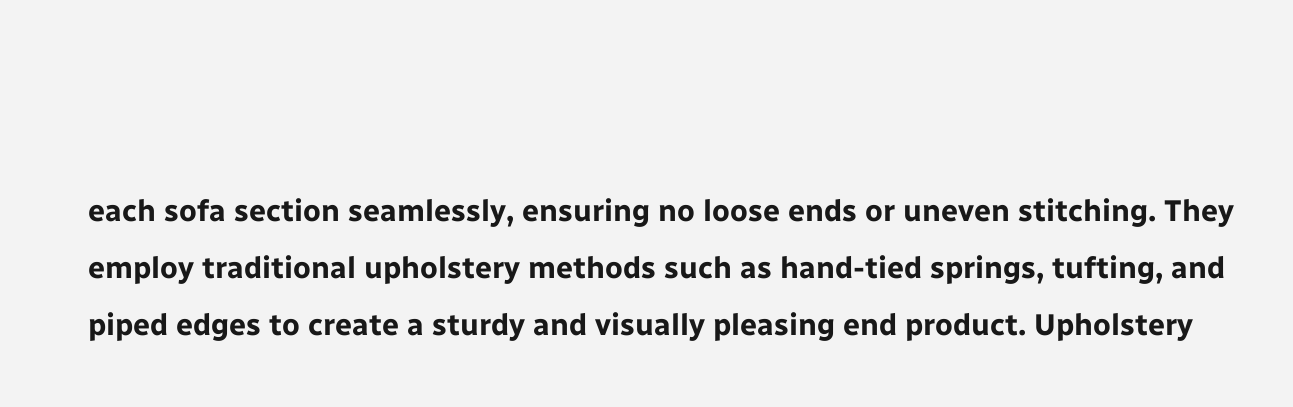each sofa section seamlessly, ensuring no loose ends or uneven stitching. They employ traditional upholstery methods such as hand-tied springs, tufting, and piped edges to create a sturdy and visually pleasing end product. Upholstery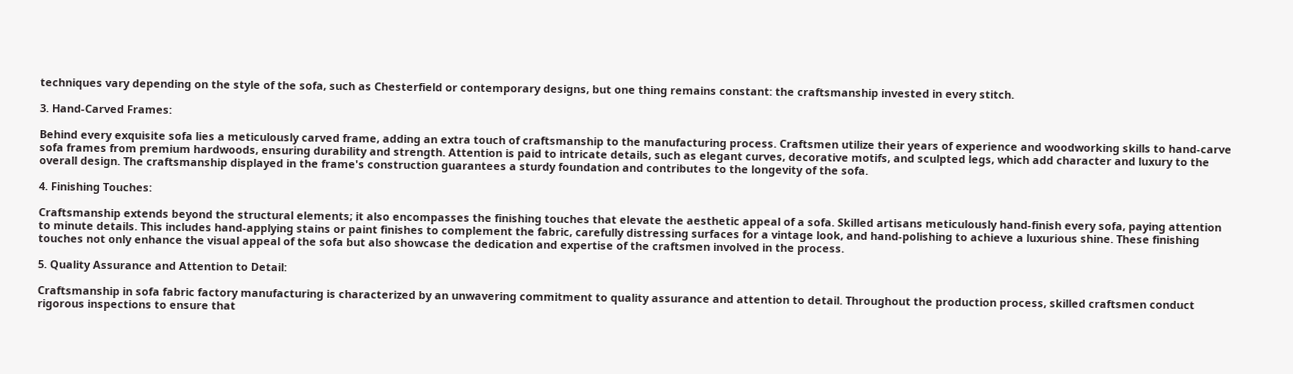techniques vary depending on the style of the sofa, such as Chesterfield or contemporary designs, but one thing remains constant: the craftsmanship invested in every stitch.

3. Hand-Carved Frames:

Behind every exquisite sofa lies a meticulously carved frame, adding an extra touch of craftsmanship to the manufacturing process. Craftsmen utilize their years of experience and woodworking skills to hand-carve sofa frames from premium hardwoods, ensuring durability and strength. Attention is paid to intricate details, such as elegant curves, decorative motifs, and sculpted legs, which add character and luxury to the overall design. The craftsmanship displayed in the frame's construction guarantees a sturdy foundation and contributes to the longevity of the sofa.

4. Finishing Touches:

Craftsmanship extends beyond the structural elements; it also encompasses the finishing touches that elevate the aesthetic appeal of a sofa. Skilled artisans meticulously hand-finish every sofa, paying attention to minute details. This includes hand-applying stains or paint finishes to complement the fabric, carefully distressing surfaces for a vintage look, and hand-polishing to achieve a luxurious shine. These finishing touches not only enhance the visual appeal of the sofa but also showcase the dedication and expertise of the craftsmen involved in the process.

5. Quality Assurance and Attention to Detail:

Craftsmanship in sofa fabric factory manufacturing is characterized by an unwavering commitment to quality assurance and attention to detail. Throughout the production process, skilled craftsmen conduct rigorous inspections to ensure that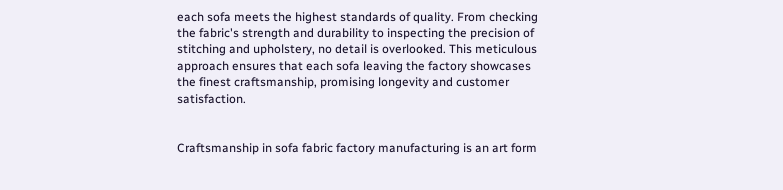each sofa meets the highest standards of quality. From checking the fabric's strength and durability to inspecting the precision of stitching and upholstery, no detail is overlooked. This meticulous approach ensures that each sofa leaving the factory showcases the finest craftsmanship, promising longevity and customer satisfaction.


Craftsmanship in sofa fabric factory manufacturing is an art form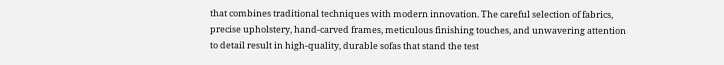that combines traditional techniques with modern innovation. The careful selection of fabrics, precise upholstery, hand-carved frames, meticulous finishing touches, and unwavering attention to detail result in high-quality, durable sofas that stand the test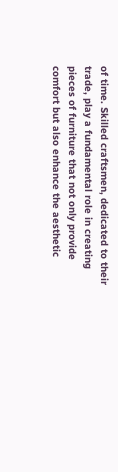of time. Skilled craftsmen, dedicated to their trade, play a fundamental role in creating pieces of furniture that not only provide comfort but also enhance the aesthetic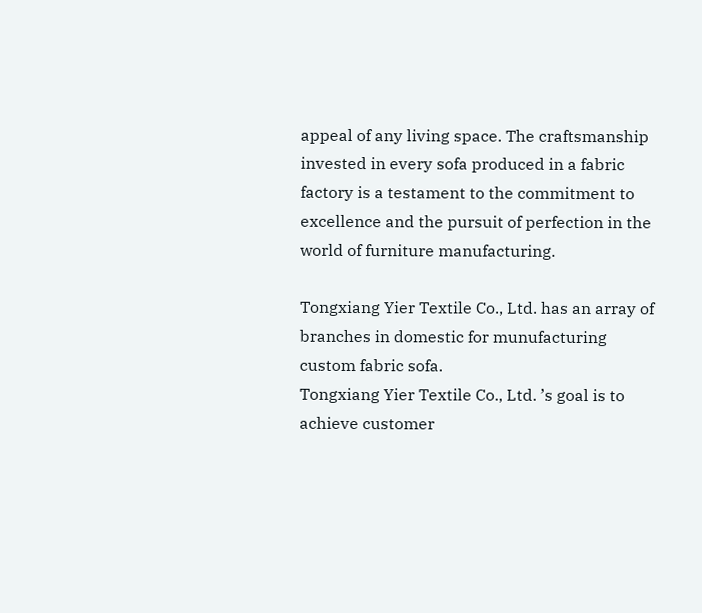appeal of any living space. The craftsmanship invested in every sofa produced in a fabric factory is a testament to the commitment to excellence and the pursuit of perfection in the world of furniture manufacturing.

Tongxiang Yier Textile Co., Ltd. has an array of branches in domestic for munufacturing custom fabric sofa.
Tongxiang Yier Textile Co., Ltd. ’s goal is to achieve customer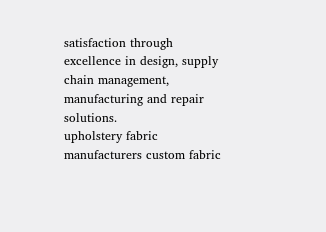satisfaction through excellence in design, supply chain management, manufacturing and repair solutions.
upholstery fabric manufacturers custom fabric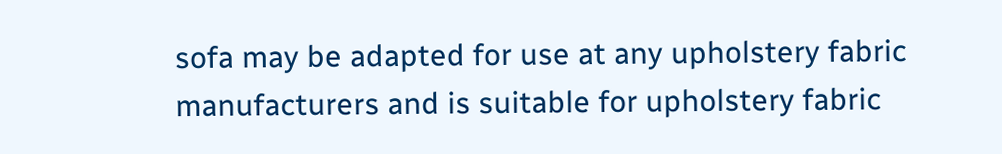sofa may be adapted for use at any upholstery fabric manufacturers and is suitable for upholstery fabric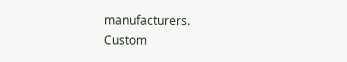manufacturers.
Custom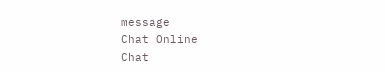message
Chat Online
Chat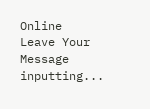Online
Leave Your Message inputting...